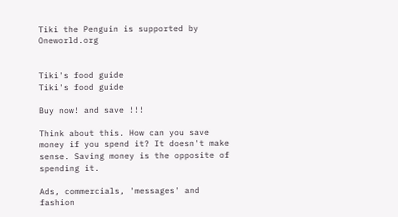Tiki the Penguin is supported by Oneworld.org


Tiki's food guide
Tiki's food guide

Buy now! and save !!!

Think about this. How can you save money if you spend it? It doesn't make sense. Saving money is the opposite of spending it.

Ads, commercials, 'messages' and fashion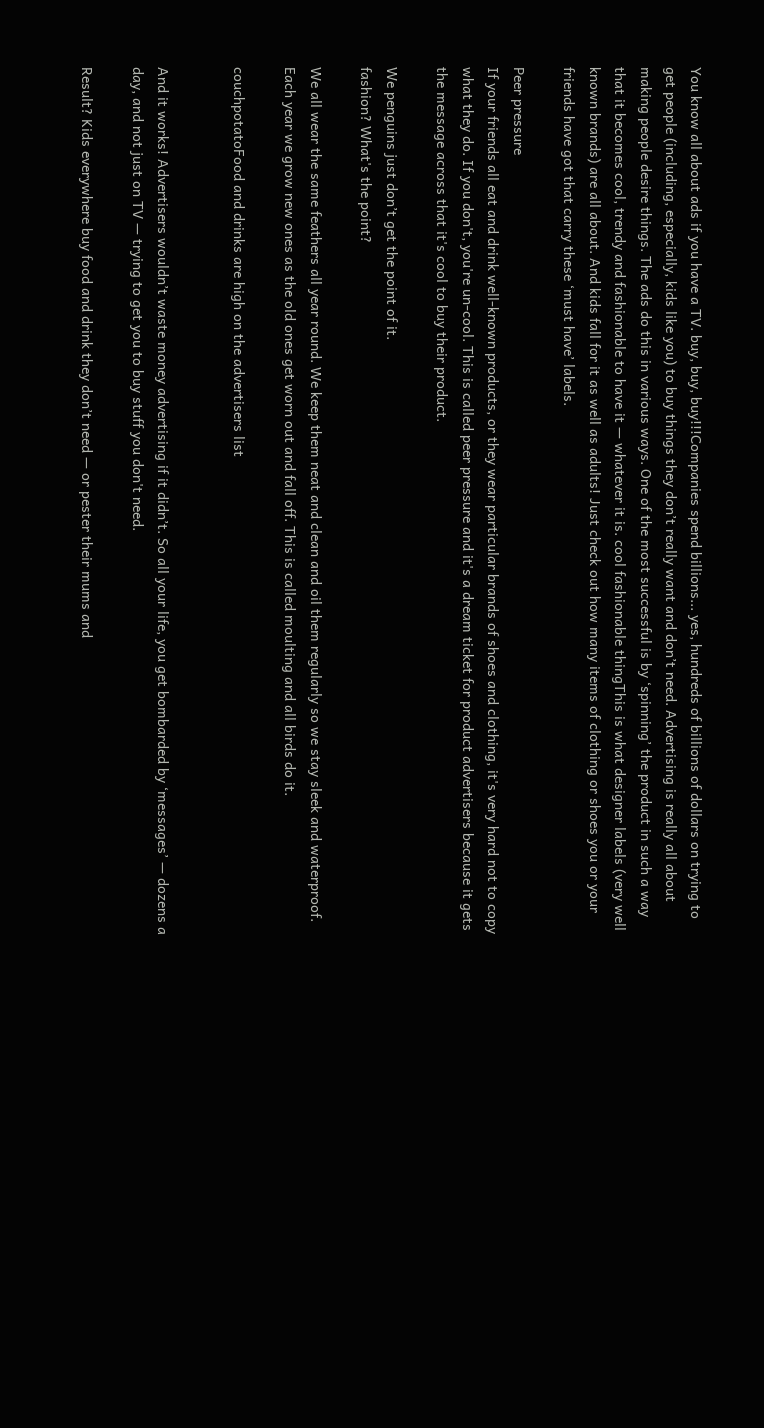You know all about ads if you have a TV. buy, buy, buy!!!Companies spend billions... yes, hundreds of billions of dollars on trying to get people (including, especially, kids like you) to buy things they don’t really want and don’t need. Advertising is really all about making people desire things. The ads do this in various ways. One of the most successful is by ‘spinning’ the product in such a way that it becomes cool, trendy and fashionable to have it — whatever it is. cool fashionable thingThis is what designer labels (very well known brands) are all about. And kids fall for it as well as adults! Just check out how many items of clothing or shoes you or your friends have got that carry these ‘must have’ labels.

Peer pressure
If your friends all eat and drink well-known products, or they wear particular brands of shoes and clothing, it's very hard not to copy what they do. If you don't, you're un-cool. This is called peer pressure and it's a dream ticket for product advertisers because it gets the message across that it's cool to buy their product.

We penguins just don’t get the point of it.
fashion? What's the point?

We all wear the same feathers all year round. We keep them neat and clean and oil them regularly so we stay sleek and waterproof. Each year we grow new ones as the old ones get worn out and fall off. This is called moulting and all birds do it.

couchpotatoFood and drinks are high on the advertisers list


And it works! Advertisers wouldn’t waste money advertising if it didn’t. So all your life, you get bombarded by ‘messages’ — dozens a day, and not just on TV — trying to get you to buy stuff you don't need.

Result? Kids everywhere buy food and drink they don’t need — or pester their mums and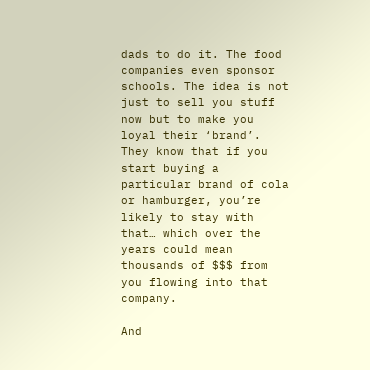dads to do it. The food companies even sponsor schools. The idea is not just to sell you stuff now but to make you loyal their ‘brand’. They know that if you start buying a particular brand of cola or hamburger, you’re likely to stay with that… which over the years could mean thousands of $$$ from you flowing into that company.

And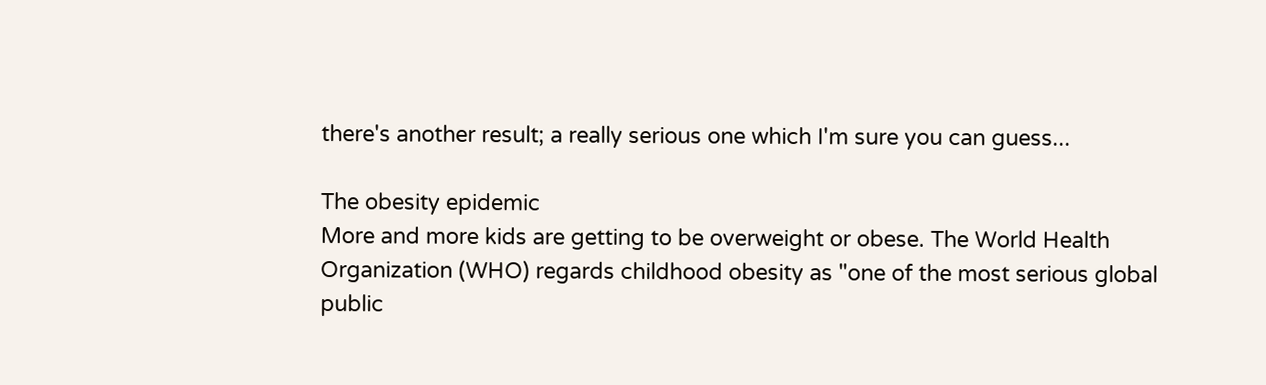there's another result; a really serious one which I'm sure you can guess...

The obesity epidemic
More and more kids are getting to be overweight or obese. The World Health Organization (WHO) regards childhood obesity as "one of the most serious global public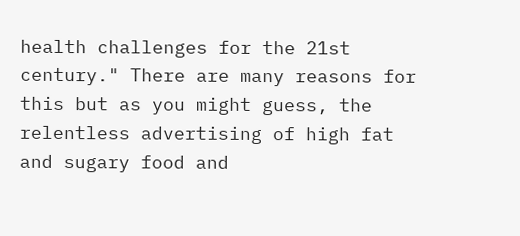health challenges for the 21st century." There are many reasons for this but as you might guess, the relentless advertising of high fat and sugary food and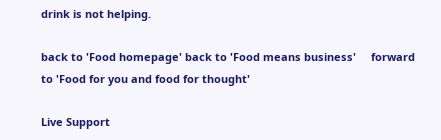drink is not helping.

back to 'Food homepage' back to 'Food means business'     forward to 'Food for you and food for thought'

Live Support